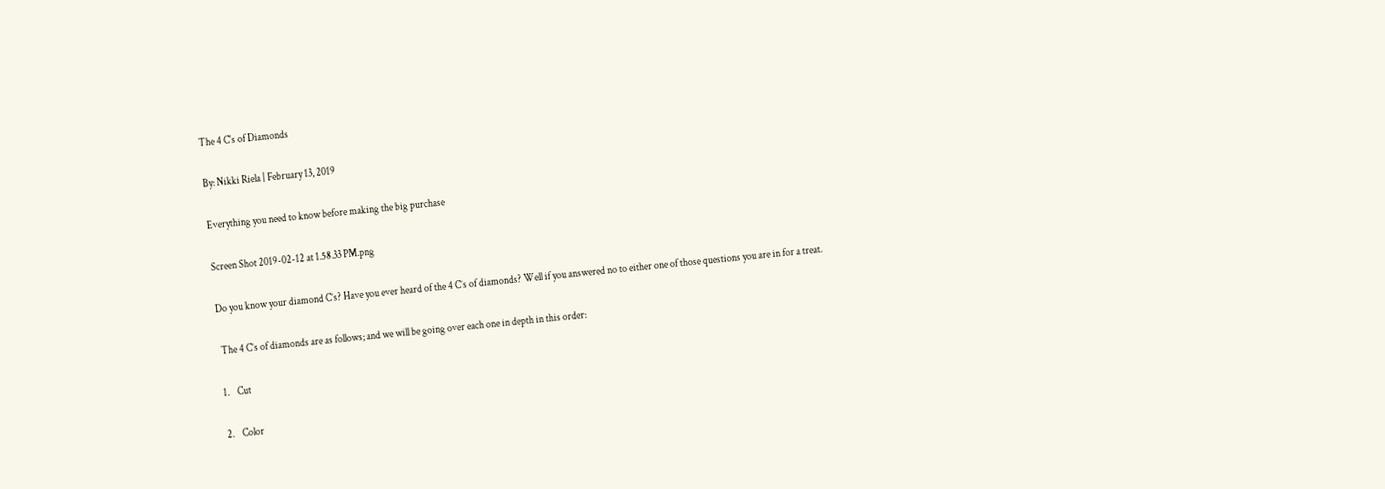The 4 C's of Diamonds

By: Nikki Riela | February 13, 2019

Everything you need to know before making the big purchase

Screen Shot 2019-02-12 at 1.58.33 PM.png

Do you know your diamond C’s? Have you ever heard of the 4 C’s of diamonds? Well if you answered no to either one of those questions you are in for a treat.

 The 4 C’s of diamonds are as follows; and we will be going over each one in depth in this order:

1.    Cut

2.    Color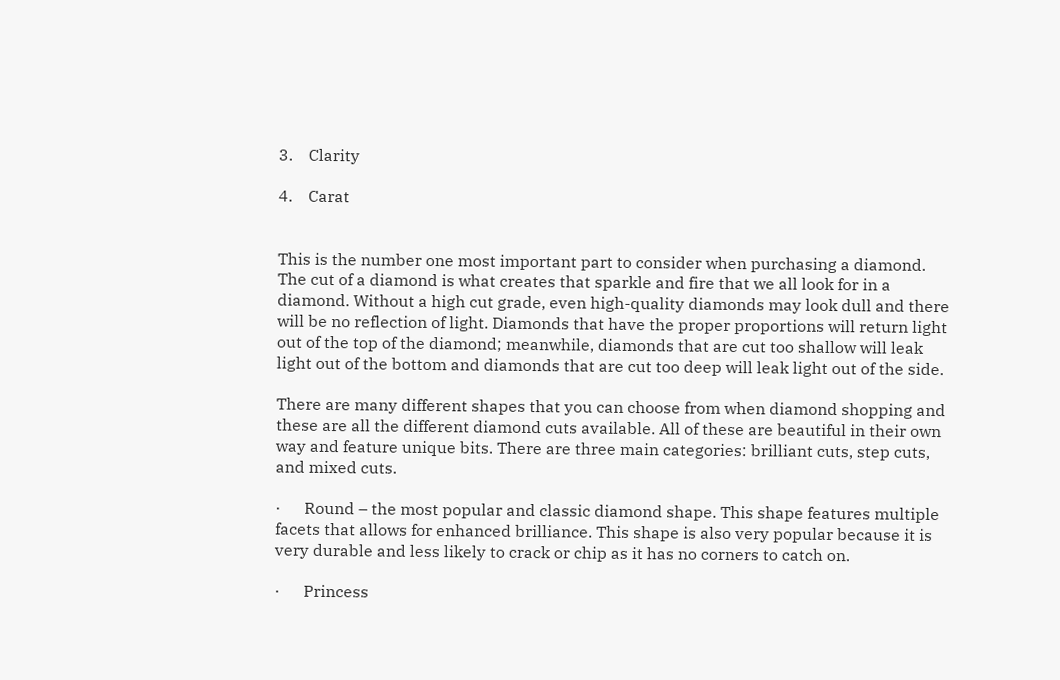3.    Clarity

4.    Carat


This is the number one most important part to consider when purchasing a diamond. The cut of a diamond is what creates that sparkle and fire that we all look for in a diamond. Without a high cut grade, even high-quality diamonds may look dull and there will be no reflection of light. Diamonds that have the proper proportions will return light out of the top of the diamond; meanwhile, diamonds that are cut too shallow will leak light out of the bottom and diamonds that are cut too deep will leak light out of the side.

There are many different shapes that you can choose from when diamond shopping and these are all the different diamond cuts available. All of these are beautiful in their own way and feature unique bits. There are three main categories: brilliant cuts, step cuts, and mixed cuts.

·      Round – the most popular and classic diamond shape. This shape features multiple facets that allows for enhanced brilliance. This shape is also very popular because it is very durable and less likely to crack or chip as it has no corners to catch on.

·      Princess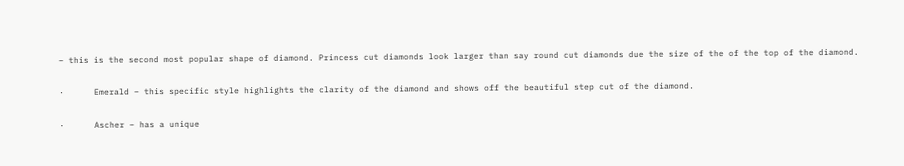– this is the second most popular shape of diamond. Princess cut diamonds look larger than say round cut diamonds due the size of the of the top of the diamond.

·      Emerald – this specific style highlights the clarity of the diamond and shows off the beautiful step cut of the diamond.

·      Ascher – has a unique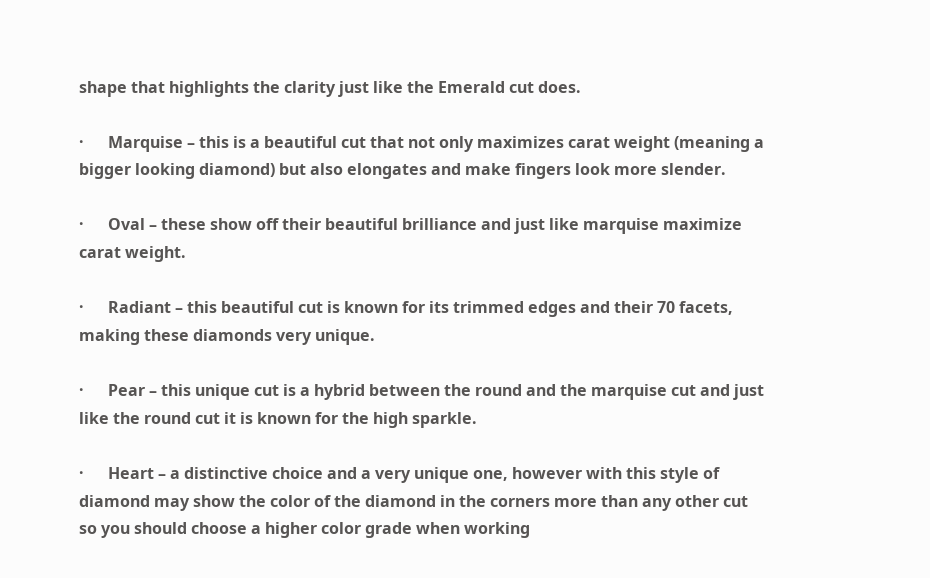shape that highlights the clarity just like the Emerald cut does.

·      Marquise – this is a beautiful cut that not only maximizes carat weight (meaning a bigger looking diamond) but also elongates and make fingers look more slender.

·      Oval – these show off their beautiful brilliance and just like marquise maximize carat weight.

·      Radiant – this beautiful cut is known for its trimmed edges and their 70 facets, making these diamonds very unique.

·      Pear – this unique cut is a hybrid between the round and the marquise cut and just like the round cut it is known for the high sparkle.

·      Heart – a distinctive choice and a very unique one, however with this style of diamond may show the color of the diamond in the corners more than any other cut so you should choose a higher color grade when working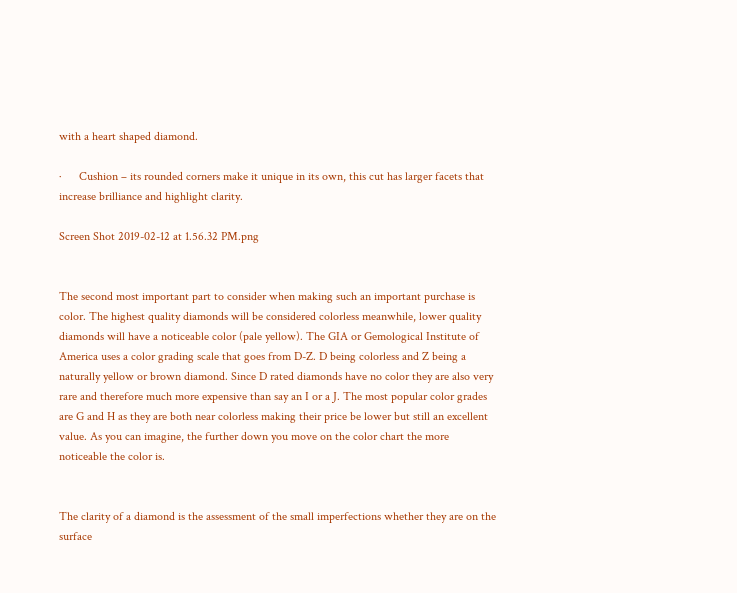with a heart shaped diamond.

·      Cushion – its rounded corners make it unique in its own, this cut has larger facets that increase brilliance and highlight clarity.

Screen Shot 2019-02-12 at 1.56.32 PM.png


The second most important part to consider when making such an important purchase is color. The highest quality diamonds will be considered colorless meanwhile, lower quality diamonds will have a noticeable color (pale yellow). The GIA or Gemological Institute of America uses a color grading scale that goes from D-Z. D being colorless and Z being a naturally yellow or brown diamond. Since D rated diamonds have no color they are also very rare and therefore much more expensive than say an I or a J. The most popular color grades are G and H as they are both near colorless making their price be lower but still an excellent value. As you can imagine, the further down you move on the color chart the more noticeable the color is.


The clarity of a diamond is the assessment of the small imperfections whether they are on the surface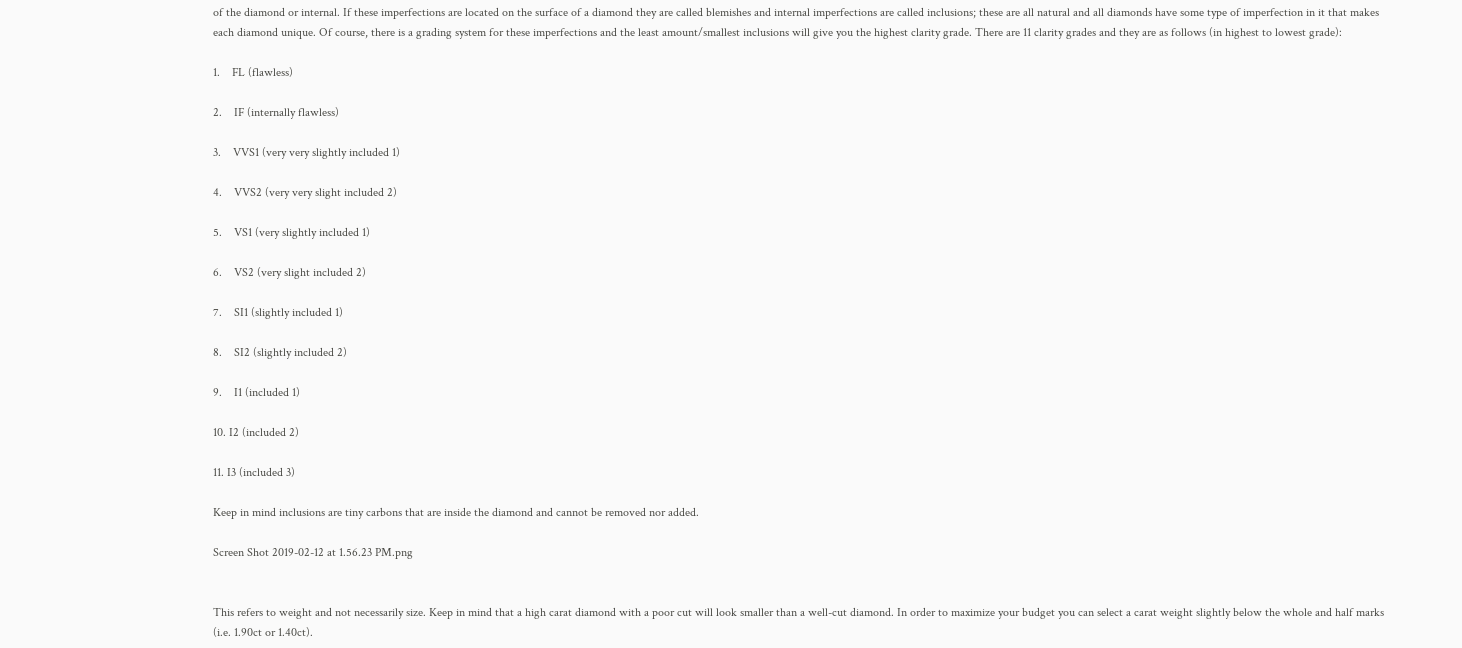of the diamond or internal. If these imperfections are located on the surface of a diamond they are called blemishes and internal imperfections are called inclusions; these are all natural and all diamonds have some type of imperfection in it that makes each diamond unique. Of course, there is a grading system for these imperfections and the least amount/smallest inclusions will give you the highest clarity grade. There are 11 clarity grades and they are as follows (in highest to lowest grade):

1.    FL (flawless)

2.    IF (internally flawless)

3.    VVS1 (very very slightly included 1)

4.    VVS2 (very very slight included 2)

5.    VS1 (very slightly included 1)

6.    VS2 (very slight included 2)

7.    SI1 (slightly included 1)

8.    SI2 (slightly included 2)

9.    I1 (included 1)

10. I2 (included 2)

11. I3 (included 3)

Keep in mind inclusions are tiny carbons that are inside the diamond and cannot be removed nor added.

Screen Shot 2019-02-12 at 1.56.23 PM.png


This refers to weight and not necessarily size. Keep in mind that a high carat diamond with a poor cut will look smaller than a well-cut diamond. In order to maximize your budget you can select a carat weight slightly below the whole and half marks (i.e. 1.90ct or 1.40ct).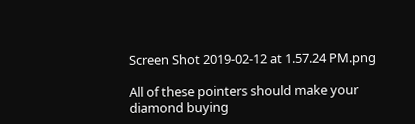Screen Shot 2019-02-12 at 1.57.24 PM.png

All of these pointers should make your diamond buying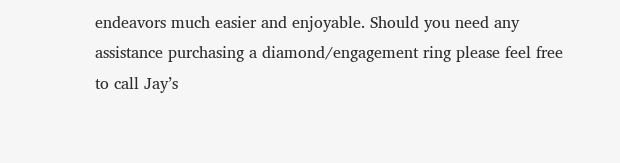endeavors much easier and enjoyable. Should you need any assistance purchasing a diamond/engagement ring please feel free to call Jay’s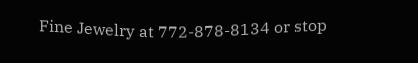Fine Jewelry at 772-878-8134 or stop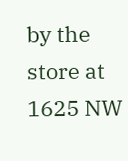by the store at 1625 NW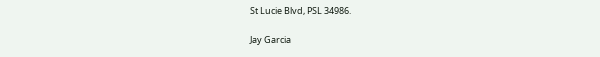St Lucie Blvd, PSL 34986.

Jay Garcia